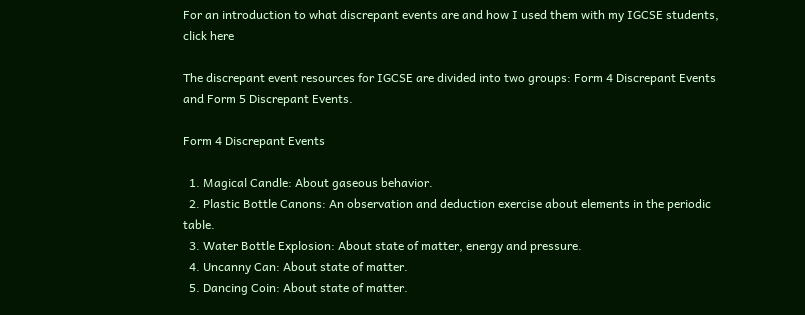For an introduction to what discrepant events are and how I used them with my IGCSE students, click here

The discrepant event resources for IGCSE are divided into two groups: Form 4 Discrepant Events and Form 5 Discrepant Events.

Form 4 Discrepant Events

  1. Magical Candle: About gaseous behavior.
  2. Plastic Bottle Canons: An observation and deduction exercise about elements in the periodic table.
  3. Water Bottle Explosion: About state of matter, energy and pressure.
  4. Uncanny Can: About state of matter.
  5. Dancing Coin: About state of matter.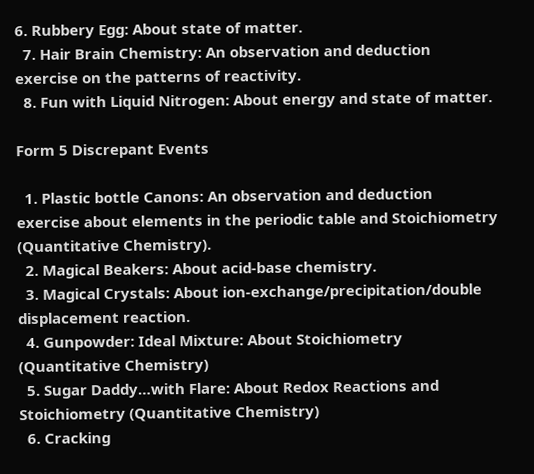6. Rubbery Egg: About state of matter.
  7. Hair Brain Chemistry: An observation and deduction exercise on the patterns of reactivity.
  8. Fun with Liquid Nitrogen: About energy and state of matter.

Form 5 Discrepant Events

  1. Plastic bottle Canons: An observation and deduction exercise about elements in the periodic table and Stoichiometry (Quantitative Chemistry).
  2. Magical Beakers: About acid-base chemistry.
  3. Magical Crystals: About ion-exchange/precipitation/double displacement reaction.
  4. Gunpowder: Ideal Mixture: About Stoichiometry (Quantitative Chemistry)
  5. Sugar Daddy…with Flare: About Redox Reactions and Stoichiometry (Quantitative Chemistry)
  6. Cracking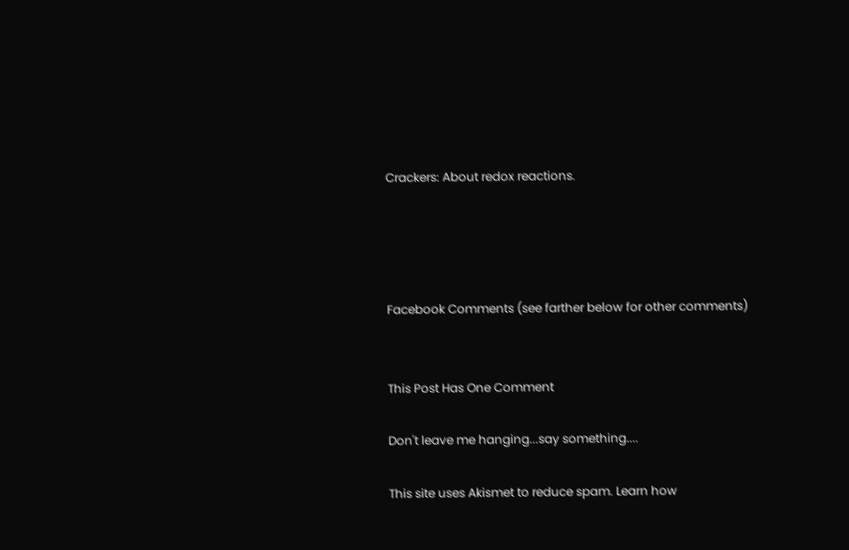Crackers: About redox reactions.




Facebook Comments (see farther below for other comments)


This Post Has One Comment

Don't leave me hanging...say something....

This site uses Akismet to reduce spam. Learn how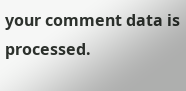your comment data is processed.